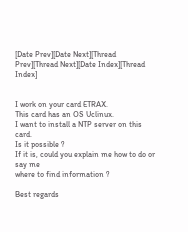[Date Prev][Date Next][Thread Prev][Thread Next][Date Index][Thread Index]


I work on your card ETRAX.
This card has an OS Uclinux.
I want to install a NTP server on this card.
Is it possible ?
If it is, could you explain me how to do or say me
where to find information ?

Best regards